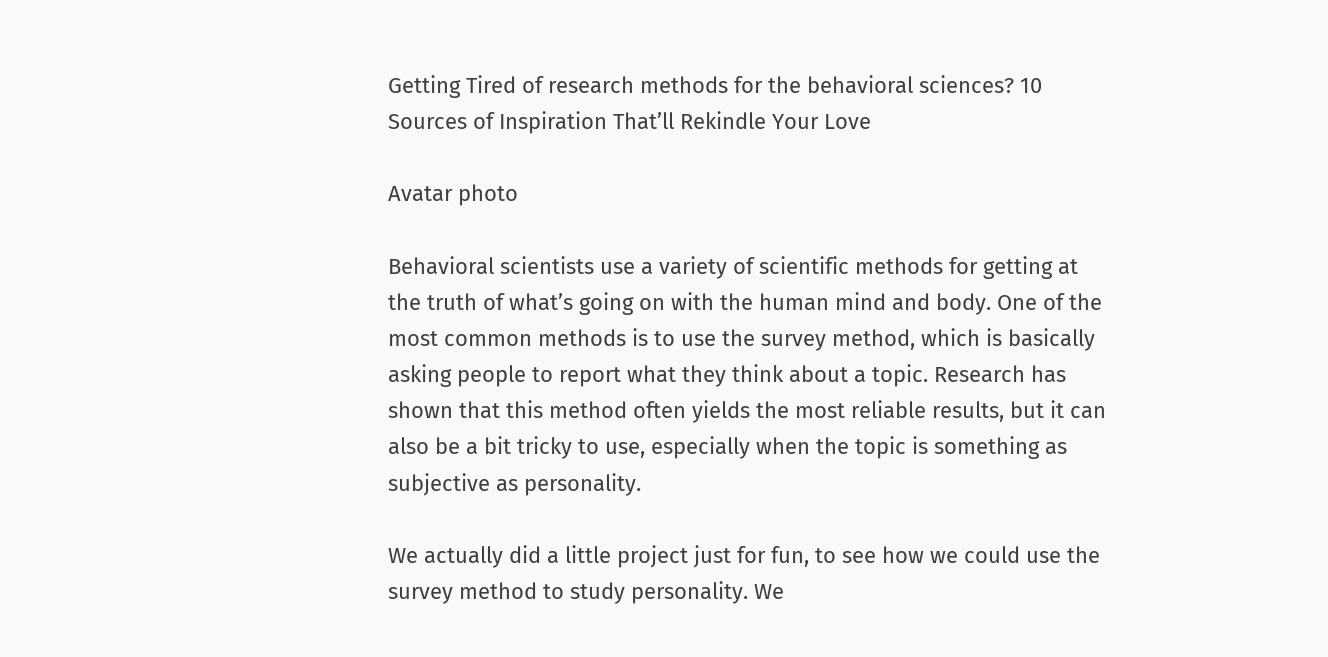Getting Tired of research methods for the behavioral sciences? 10 Sources of Inspiration That’ll Rekindle Your Love

Avatar photo

Behavioral scientists use a variety of scientific methods for getting at the truth of what’s going on with the human mind and body. One of the most common methods is to use the survey method, which is basically asking people to report what they think about a topic. Research has shown that this method often yields the most reliable results, but it can also be a bit tricky to use, especially when the topic is something as subjective as personality.

We actually did a little project just for fun, to see how we could use the survey method to study personality. We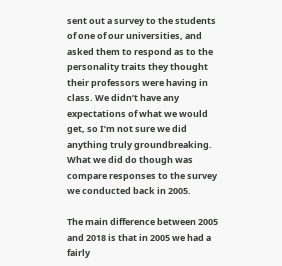sent out a survey to the students of one of our universities, and asked them to respond as to the personality traits they thought their professors were having in class. We didn’t have any expectations of what we would get, so I’m not sure we did anything truly groundbreaking. What we did do though was compare responses to the survey we conducted back in 2005.

The main difference between 2005 and 2018 is that in 2005 we had a fairly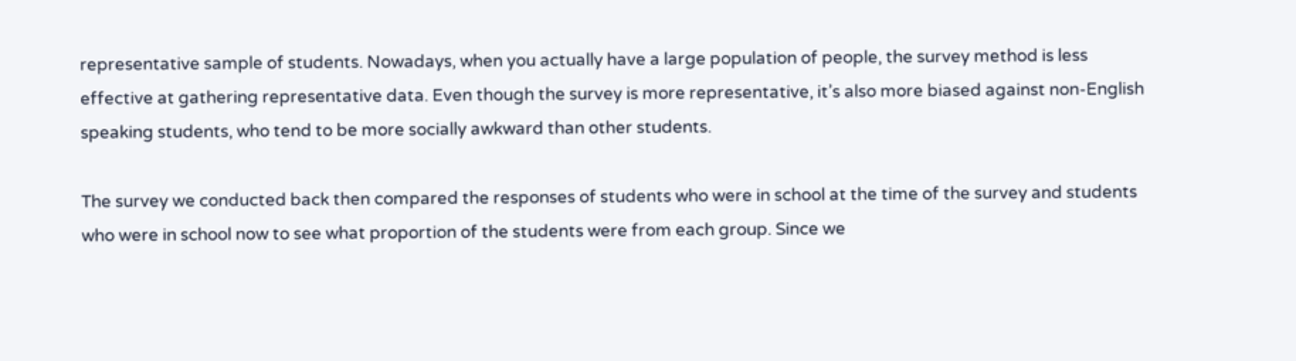representative sample of students. Nowadays, when you actually have a large population of people, the survey method is less effective at gathering representative data. Even though the survey is more representative, it’s also more biased against non-English speaking students, who tend to be more socially awkward than other students.

The survey we conducted back then compared the responses of students who were in school at the time of the survey and students who were in school now to see what proportion of the students were from each group. Since we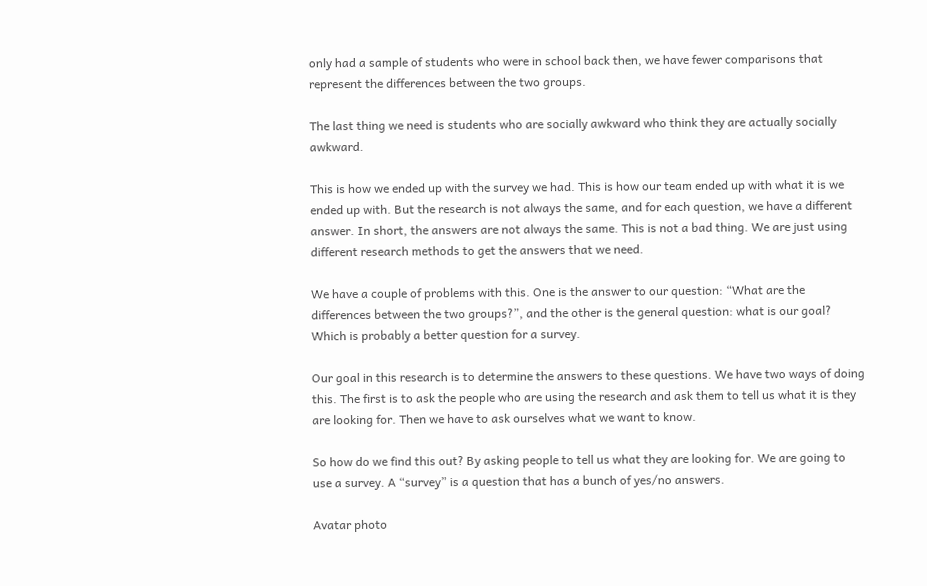only had a sample of students who were in school back then, we have fewer comparisons that represent the differences between the two groups.

The last thing we need is students who are socially awkward who think they are actually socially awkward.

This is how we ended up with the survey we had. This is how our team ended up with what it is we ended up with. But the research is not always the same, and for each question, we have a different answer. In short, the answers are not always the same. This is not a bad thing. We are just using different research methods to get the answers that we need.

We have a couple of problems with this. One is the answer to our question: “What are the differences between the two groups?”, and the other is the general question: what is our goal? Which is probably a better question for a survey.

Our goal in this research is to determine the answers to these questions. We have two ways of doing this. The first is to ask the people who are using the research and ask them to tell us what it is they are looking for. Then we have to ask ourselves what we want to know.

So how do we find this out? By asking people to tell us what they are looking for. We are going to use a survey. A “survey” is a question that has a bunch of yes/no answers.

Avatar photo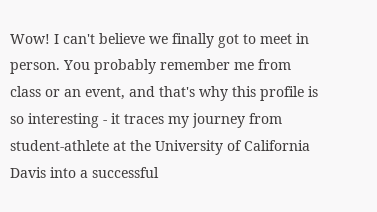Wow! I can't believe we finally got to meet in person. You probably remember me from class or an event, and that's why this profile is so interesting - it traces my journey from student-athlete at the University of California Davis into a successful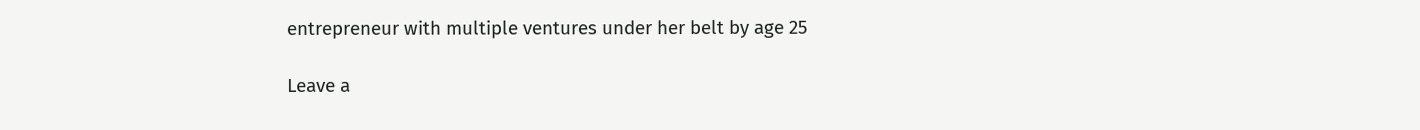entrepreneur with multiple ventures under her belt by age 25

Leave a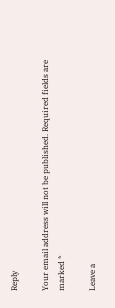Reply

Your email address will not be published. Required fields are marked *

Leave a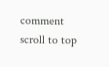comment
scroll to top